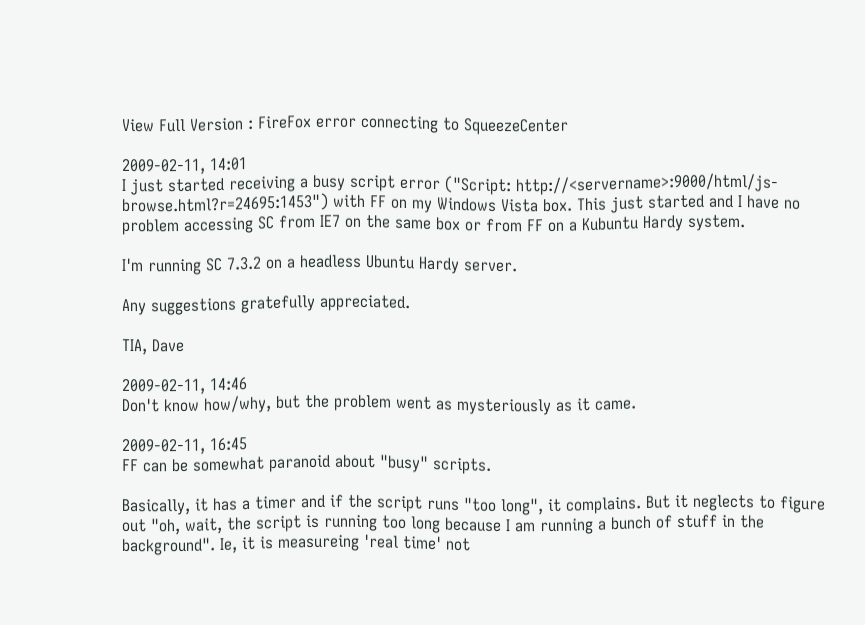View Full Version : FireFox error connecting to SqueezeCenter

2009-02-11, 14:01
I just started receiving a busy script error ("Script: http://<servername>:9000/html/js-browse.html?r=24695:1453") with FF on my Windows Vista box. This just started and I have no problem accessing SC from IE7 on the same box or from FF on a Kubuntu Hardy system.

I'm running SC 7.3.2 on a headless Ubuntu Hardy server.

Any suggestions gratefully appreciated.

TIA, Dave

2009-02-11, 14:46
Don't know how/why, but the problem went as mysteriously as it came.

2009-02-11, 16:45
FF can be somewhat paranoid about "busy" scripts.

Basically, it has a timer and if the script runs "too long", it complains. But it neglects to figure out "oh, wait, the script is running too long because I am running a bunch of stuff in the background". Ie, it is measureing 'real time' not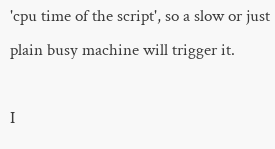'cpu time of the script', so a slow or just plain busy machine will trigger it.

I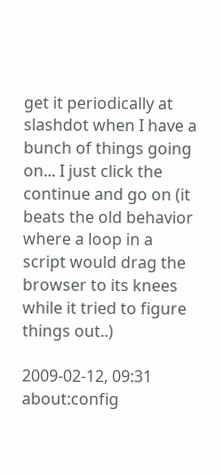get it periodically at slashdot when I have a bunch of things going on... I just click the continue and go on (it beats the old behavior where a loop in a script would drag the browser to its knees while it tried to figure things out..)

2009-02-12, 09:31
about:config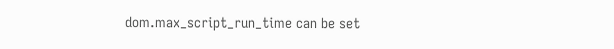dom.max_script_run_time can be set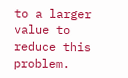to a larger value to reduce this problem.